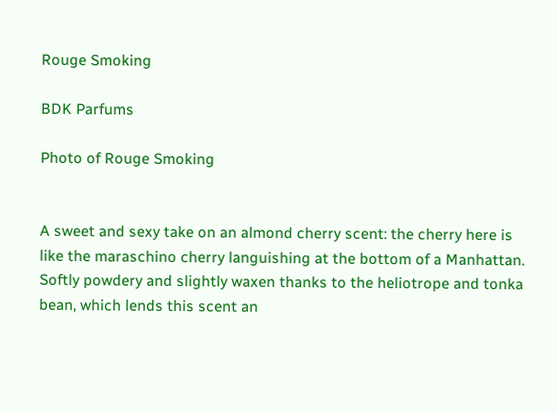Rouge Smoking

BDK Parfums

Photo of Rouge Smoking


A sweet and sexy take on an almond cherry scent: the cherry here is like the maraschino cherry languishing at the bottom of a Manhattan. Softly powdery and slightly waxen thanks to the heliotrope and tonka bean, which lends this scent an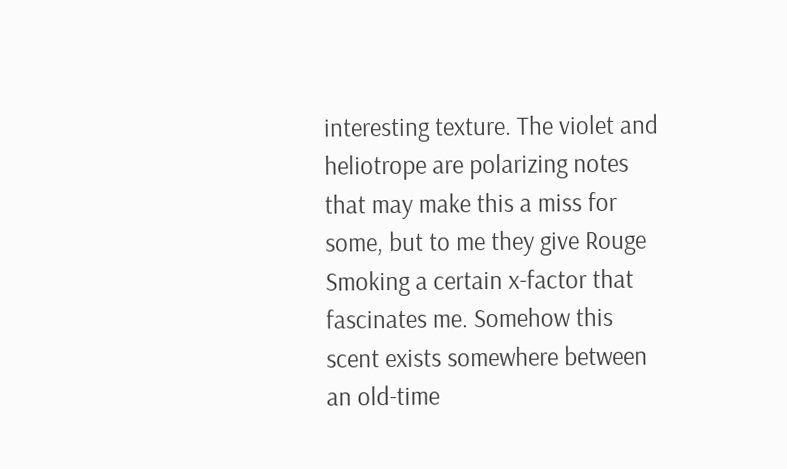interesting texture. The violet and heliotrope are polarizing notes that may make this a miss for some, but to me they give Rouge Smoking a certain x-factor that fascinates me. Somehow this scent exists somewhere between an old-time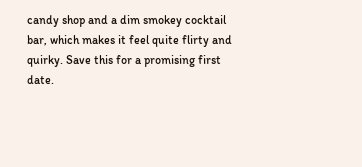candy shop and a dim smokey cocktail bar, which makes it feel quite flirty and quirky. Save this for a promising first date.